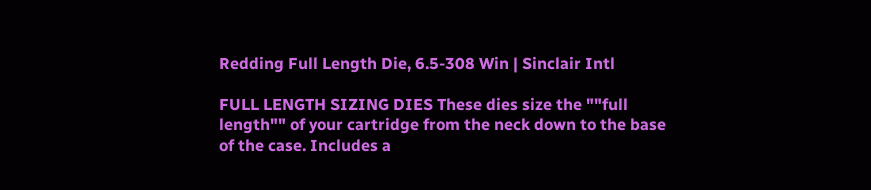Redding Full Length Die, 6.5-308 Win | Sinclair Intl

FULL LENGTH SIZING DIES These dies size the ""full length"" of your cartridge from the neck down to the base of the case. Includes a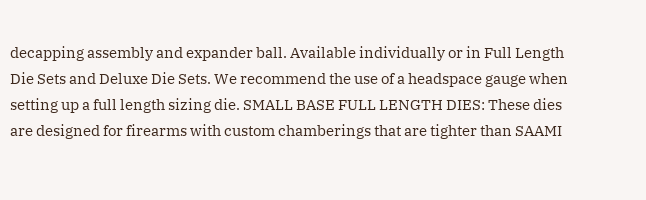decapping assembly and expander ball. Available individually or in Full Length Die Sets and Deluxe Die Sets. We recommend the use of a headspace gauge when setting up a full length sizing die. SMALL BASE FULL LENGTH DIES: These dies are designed for firearms with custom chamberings that are tighter than SAAMI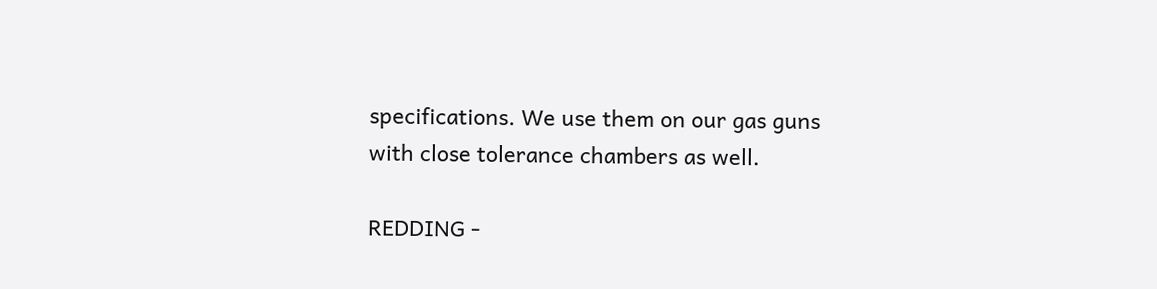specifications. We use them on our gas guns with close tolerance chambers as well.

REDDING -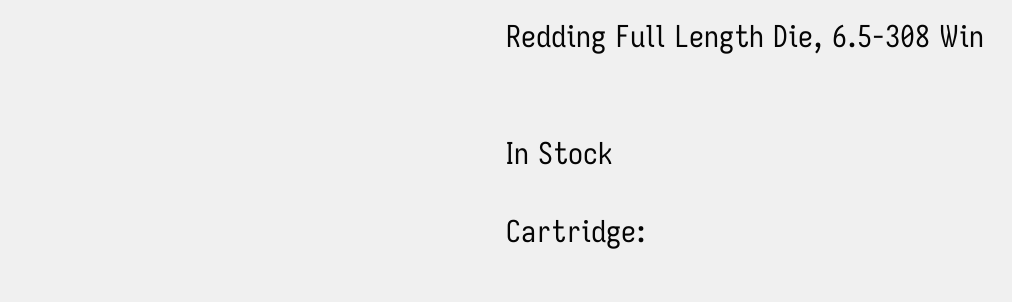Redding Full Length Die, 6.5-308 Win


In Stock

Cartridge: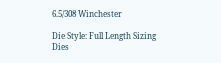6.5/308 Winchester

Die Style: Full Length Sizing Dies